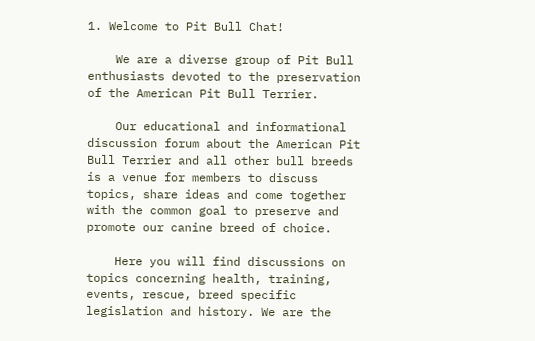1. Welcome to Pit Bull Chat!

    We are a diverse group of Pit Bull enthusiasts devoted to the preservation of the American Pit Bull Terrier.

    Our educational and informational discussion forum about the American Pit Bull Terrier and all other bull breeds is a venue for members to discuss topics, share ideas and come together with the common goal to preserve and promote our canine breed of choice.

    Here you will find discussions on topics concerning health, training, events, rescue, breed specific legislation and history. We are the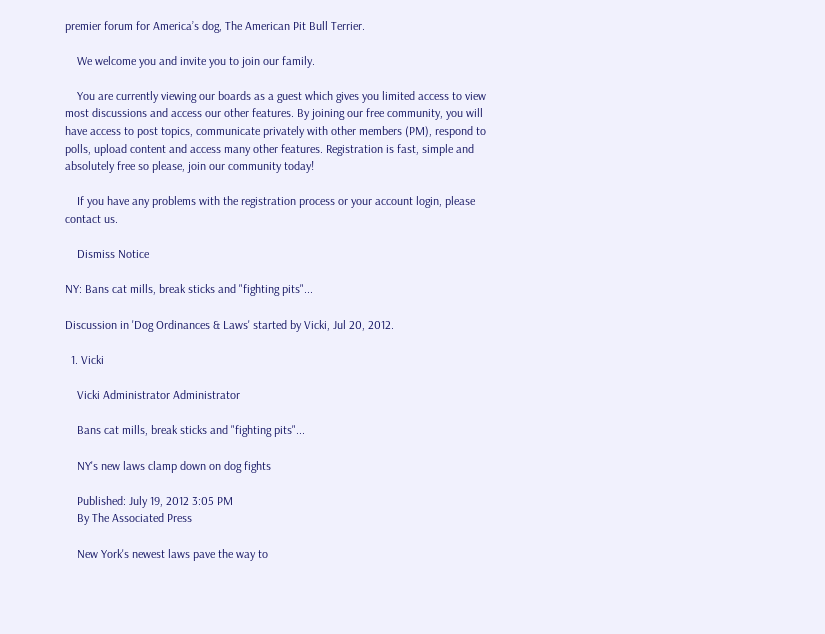premier forum for America’s dog, The American Pit Bull Terrier.

    We welcome you and invite you to join our family.

    You are currently viewing our boards as a guest which gives you limited access to view most discussions and access our other features. By joining our free community, you will have access to post topics, communicate privately with other members (PM), respond to polls, upload content and access many other features. Registration is fast, simple and absolutely free so please, join our community today!

    If you have any problems with the registration process or your account login, please contact us.

    Dismiss Notice

NY: Bans cat mills, break sticks and "fighting pits"...

Discussion in 'Dog Ordinances & Laws' started by Vicki, Jul 20, 2012.

  1. Vicki

    Vicki Administrator Administrator

    Bans cat mills, break sticks and "fighting pits"...

    NY's new laws clamp down on dog fights

    Published: July 19, 2012 3:05 PM
    By The Associated Press

    New York's newest laws pave the way to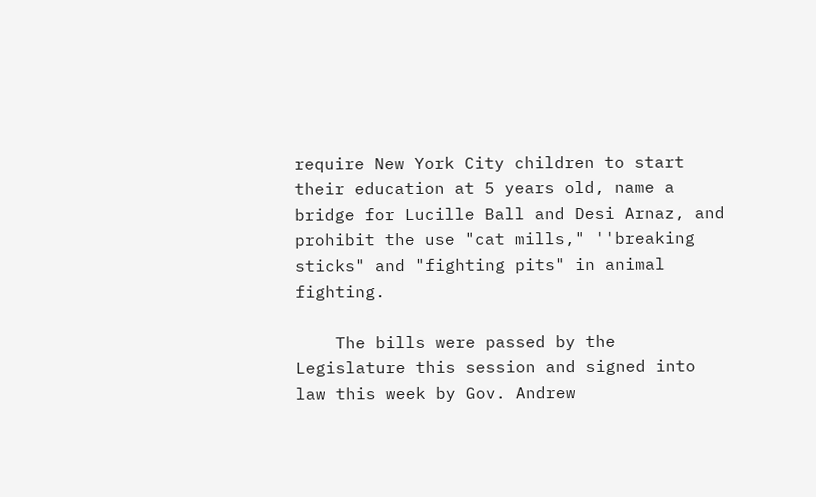require New York City children to start their education at 5 years old, name a bridge for Lucille Ball and Desi Arnaz, and prohibit the use "cat mills," ''breaking sticks" and "fighting pits" in animal fighting.

    The bills were passed by the Legislature this session and signed into law this week by Gov. Andrew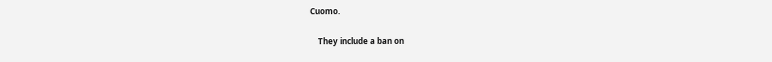Cuomo.

    They include a ban on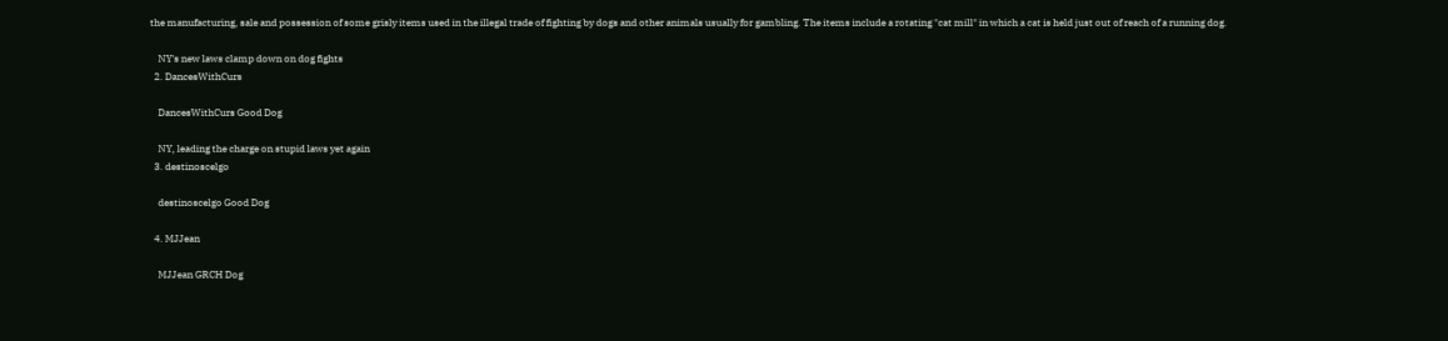the manufacturing, sale and possession of some grisly items used in the illegal trade of fighting by dogs and other animals usually for gambling. The items include a rotating "cat mill" in which a cat is held just out of reach of a running dog.

    NY's new laws clamp down on dog fights
  2. DancesWithCurs

    DancesWithCurs Good Dog

    NY, leading the charge on stupid laws yet again
  3. destinoscelgo

    destinoscelgo Good Dog

  4. MJJean

    MJJean GRCH Dog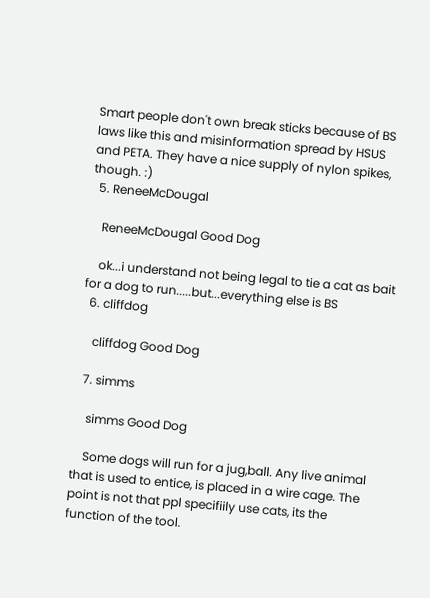Smart people don't own break sticks because of BS laws like this and misinformation spread by HSUS and PETA. They have a nice supply of nylon spikes, though. :)
  5. ReneeMcDougal

    ReneeMcDougal Good Dog

    ok...i understand not being legal to tie a cat as bait for a dog to run.....but...everything else is BS
  6. cliffdog

    cliffdog Good Dog

  7. simms

    simms Good Dog

    Some dogs will run for a jug,ball. Any live animal that is used to entice, is placed in a wire cage. The point is not that ppl specifiily use cats, its the function of the tool.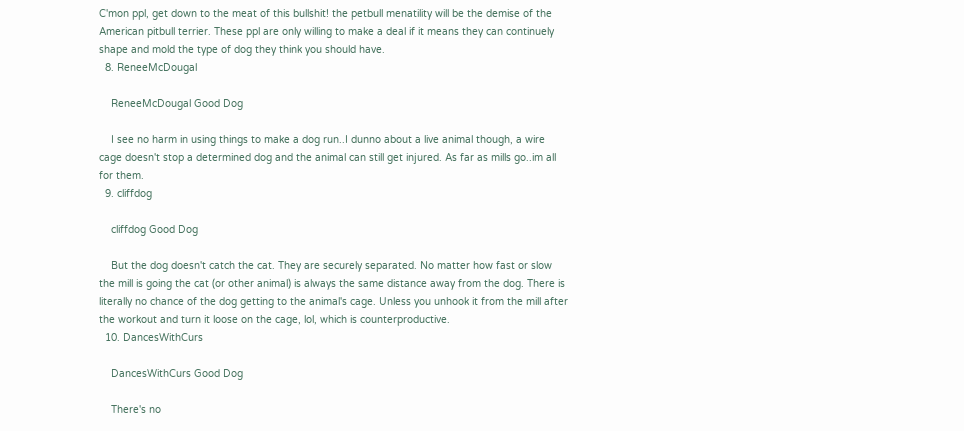C'mon ppl, get down to the meat of this bullshit! the petbull menatility will be the demise of the American pitbull terrier. These ppl are only willing to make a deal if it means they can continuely shape and mold the type of dog they think you should have.
  8. ReneeMcDougal

    ReneeMcDougal Good Dog

    I see no harm in using things to make a dog run..I dunno about a live animal though, a wire cage doesn't stop a determined dog and the animal can still get injured. As far as mills go..im all for them.
  9. cliffdog

    cliffdog Good Dog

    But the dog doesn't catch the cat. They are securely separated. No matter how fast or slow the mill is going the cat (or other animal) is always the same distance away from the dog. There is literally no chance of the dog getting to the animal's cage. Unless you unhook it from the mill after the workout and turn it loose on the cage, lol, which is counterproductive.
  10. DancesWithCurs

    DancesWithCurs Good Dog

    There's no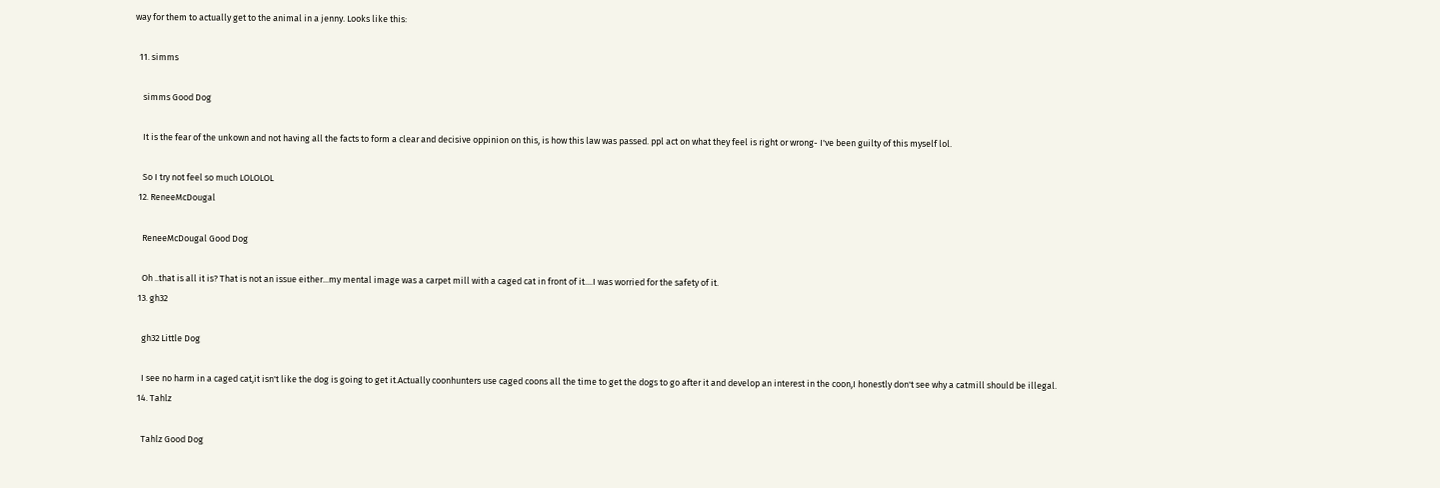way for them to actually get to the animal in a jenny. Looks like this:

  11. simms

    simms Good Dog

    It is the fear of the unkown and not having all the facts to form a clear and decisive oppinion on this, is how this law was passed. ppl act on what they feel is right or wrong- I've been guilty of this myself lol.

    So I try not feel so much LOLOLOL
  12. ReneeMcDougal

    ReneeMcDougal Good Dog

    Oh ..that is all it is? That is not an issue either...my mental image was a carpet mill with a caged cat in front of it....I was worried for the safety of it.
  13. gh32

    gh32 Little Dog

    I see no harm in a caged cat,it isn't like the dog is going to get it.Actually coonhunters use caged coons all the time to get the dogs to go after it and develop an interest in the coon,I honestly don't see why a catmill should be illegal.
  14. Tahlz

    Tahlz Good Dog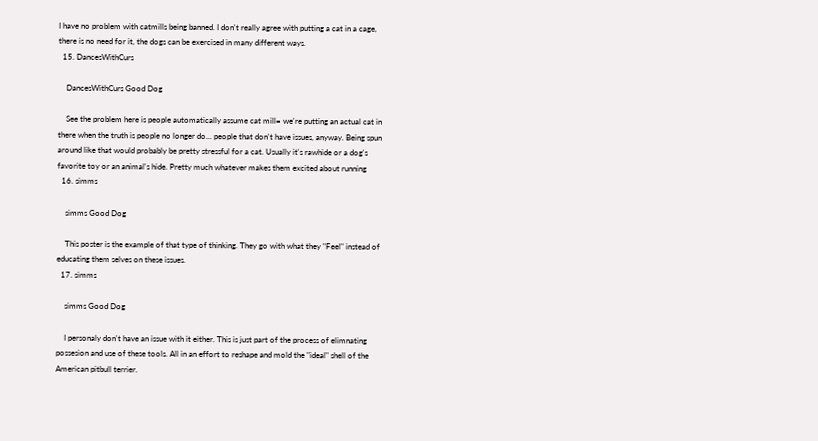I have no problem with catmills being banned. I don't really agree with putting a cat in a cage, there is no need for it, the dogs can be exercised in many different ways.
  15. DancesWithCurs

    DancesWithCurs Good Dog

    See the problem here is people automatically assume cat mill= we're putting an actual cat in there when the truth is people no longer do... people that don't have issues, anyway. Being spun around like that would probably be pretty stressful for a cat. Usually it's rawhide or a dog's favorite toy or an animal's hide. Pretty much whatever makes them excited about running
  16. simms

    simms Good Dog

    This poster is the example of that type of thinking. They go with what they "Feel" instead of educating them selves on these issues.
  17. simms

    simms Good Dog

    I personaly don't have an issue with it either. This is just part of the process of elimnating possesion and use of these tools. All in an effort to reshape and mold the "ideal" shell of the American pitbull terrier.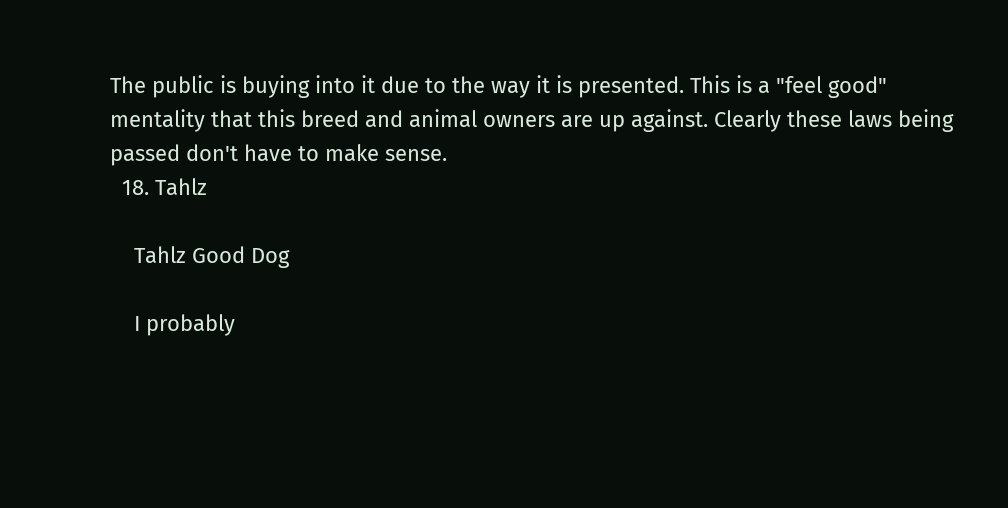The public is buying into it due to the way it is presented. This is a "feel good" mentality that this breed and animal owners are up against. Clearly these laws being passed don't have to make sense.
  18. Tahlz

    Tahlz Good Dog

    I probably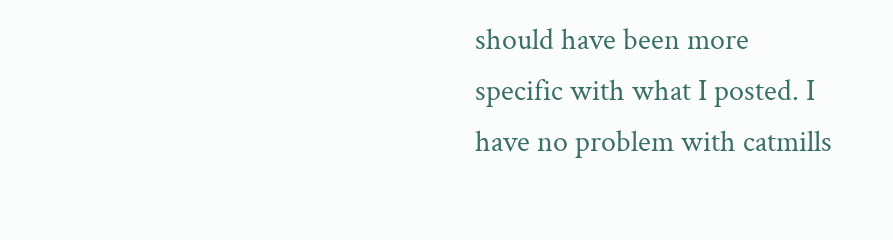should have been more specific with what I posted. I have no problem with catmills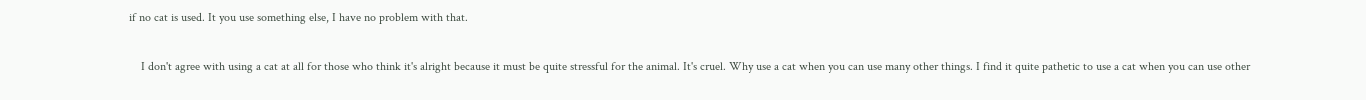if no cat is used. It you use something else, I have no problem with that.

    I don't agree with using a cat at all for those who think it's alright because it must be quite stressful for the animal. It's cruel. Why use a cat when you can use many other things. I find it quite pathetic to use a cat when you can use other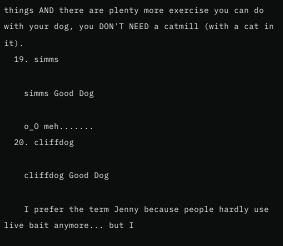things AND there are plenty more exercise you can do with your dog, you DON'T NEED a catmill (with a cat in it).
  19. simms

    simms Good Dog

    o_O meh.......
  20. cliffdog

    cliffdog Good Dog

    I prefer the term Jenny because people hardly use live bait anymore... but I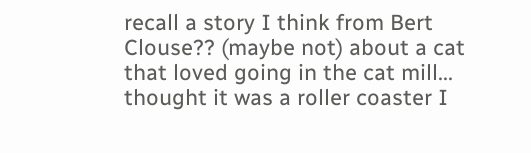recall a story I think from Bert Clouse?? (maybe not) about a cat that loved going in the cat mill... thought it was a roller coaster I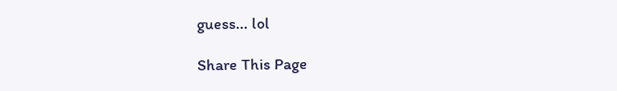guess... lol

Share This Page